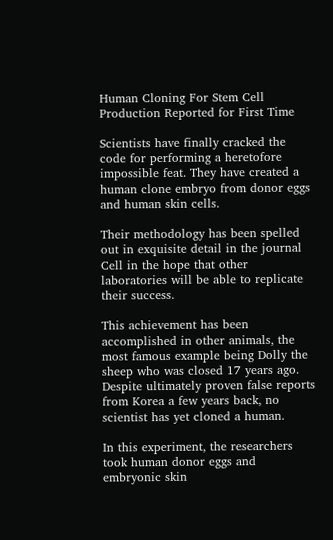Human Cloning For Stem Cell Production Reported for First Time

Scientists have finally cracked the code for performing a heretofore impossible feat. They have created a human clone embryo from donor eggs and human skin cells.

Their methodology has been spelled out in exquisite detail in the journal Cell in the hope that other laboratories will be able to replicate their success.

This achievement has been accomplished in other animals, the most famous example being Dolly the sheep who was closed 17 years ago. Despite ultimately proven false reports from Korea a few years back, no scientist has yet cloned a human.

In this experiment, the researchers took human donor eggs and embryonic skin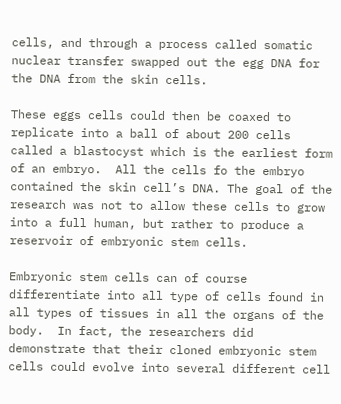cells, and through a process called somatic nuclear transfer swapped out the egg DNA for the DNA from the skin cells.

These eggs cells could then be coaxed to replicate into a ball of about 200 cells called a blastocyst which is the earliest form of an embryo.  All the cells fo the embryo contained the skin cell’s DNA. The goal of the research was not to allow these cells to grow into a full human, but rather to produce a reservoir of embryonic stem cells.

Embryonic stem cells can of course differentiate into all type of cells found in all types of tissues in all the organs of the body.  In fact, the researchers did demonstrate that their cloned embryonic stem cells could evolve into several different cell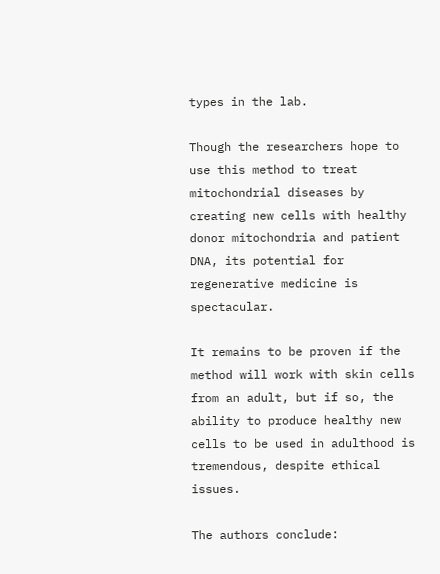types in the lab.

Though the researchers hope to use this method to treat mitochondrial diseases by creating new cells with healthy donor mitochondria and patient DNA, its potential for regenerative medicine is spectacular.

It remains to be proven if the method will work with skin cells from an adult, but if so, the ability to produce healthy new cells to be used in adulthood is tremendous, despite ethical issues.

The authors conclude: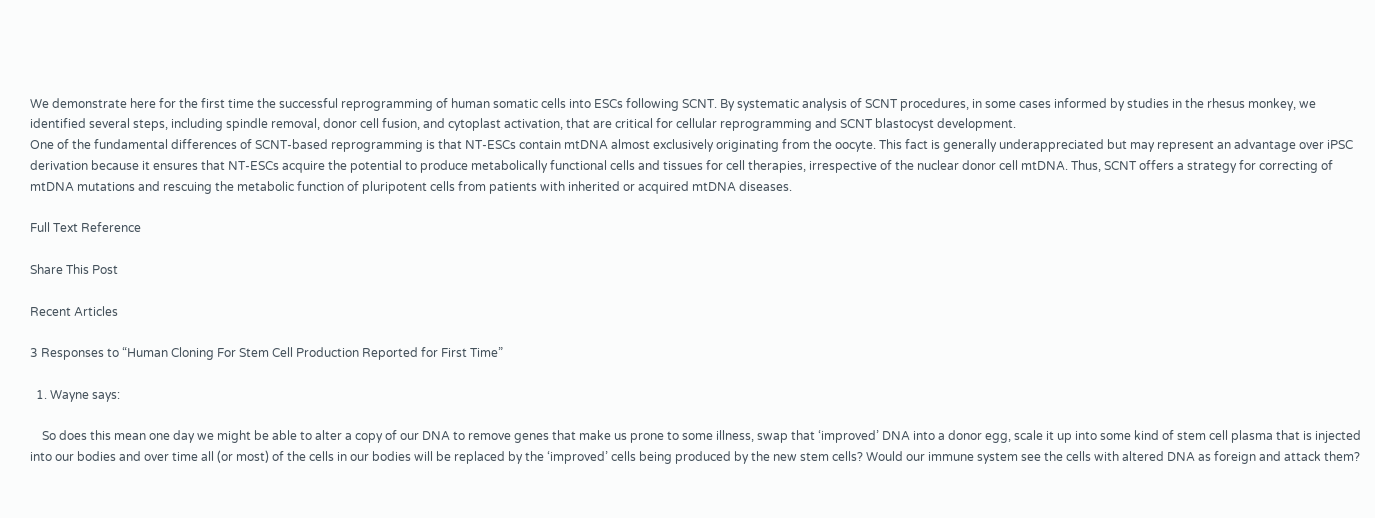We demonstrate here for the first time the successful reprogramming of human somatic cells into ESCs following SCNT. By systematic analysis of SCNT procedures, in some cases informed by studies in the rhesus monkey, we identified several steps, including spindle removal, donor cell fusion, and cytoplast activation, that are critical for cellular reprogramming and SCNT blastocyst development.
One of the fundamental differences of SCNT-based reprogramming is that NT-ESCs contain mtDNA almost exclusively originating from the oocyte. This fact is generally underappreciated but may represent an advantage over iPSC derivation because it ensures that NT-ESCs acquire the potential to produce metabolically functional cells and tissues for cell therapies, irrespective of the nuclear donor cell mtDNA. Thus, SCNT offers a strategy for correcting of mtDNA mutations and rescuing the metabolic function of pluripotent cells from patients with inherited or acquired mtDNA diseases.

Full Text Reference

Share This Post

Recent Articles

3 Responses to “Human Cloning For Stem Cell Production Reported for First Time”

  1. Wayne says:

    So does this mean one day we might be able to alter a copy of our DNA to remove genes that make us prone to some illness, swap that ‘improved’ DNA into a donor egg, scale it up into some kind of stem cell plasma that is injected into our bodies and over time all (or most) of the cells in our bodies will be replaced by the ‘improved’ cells being produced by the new stem cells? Would our immune system see the cells with altered DNA as foreign and attack them?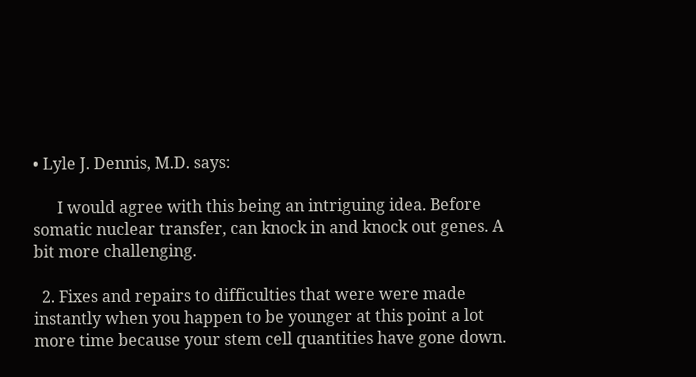• Lyle J. Dennis, M.D. says:

      I would agree with this being an intriguing idea. Before somatic nuclear transfer, can knock in and knock out genes. A bit more challenging.

  2. Fixes and repairs to difficulties that were were made instantly when you happen to be younger at this point a lot more time because your stem cell quantities have gone down.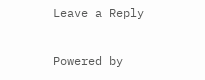Leave a Reply

Powered by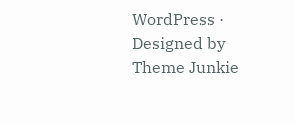WordPress · Designed by Theme Junkie